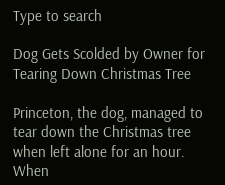Type to search

Dog Gets Scolded by Owner for Tearing Down Christmas Tree

Princeton, the dog, managed to tear down the Christmas tree when left alone for an hour. When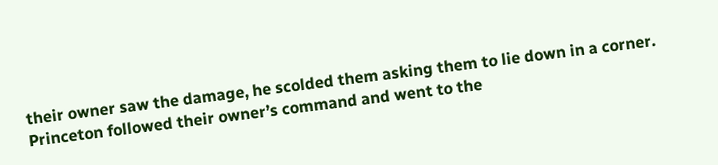their owner saw the damage, he scolded them asking them to lie down in a corner. Princeton followed their owner’s command and went to the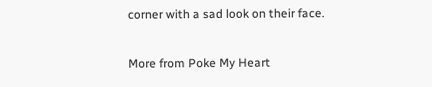corner with a sad look on their face.

More from Poke My Heart